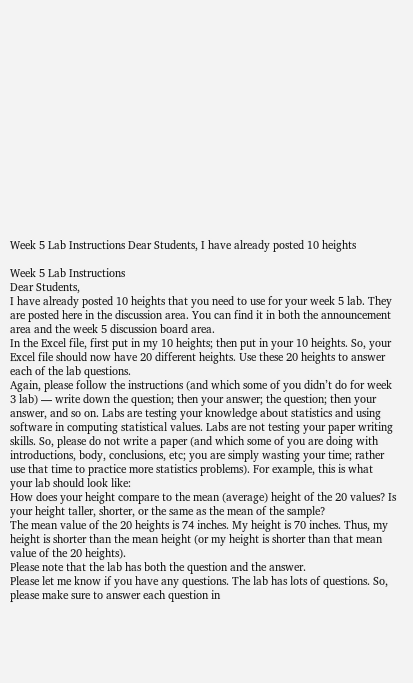Week 5 Lab Instructions Dear Students, I have already posted 10 heights

Week 5 Lab Instructions
Dear Students,
I have already posted 10 heights that you need to use for your week 5 lab. They are posted here in the discussion area. You can find it in both the announcement area and the week 5 discussion board area.
In the Excel file, first put in my 10 heights; then put in your 10 heights. So, your Excel file should now have 20 different heights. Use these 20 heights to answer each of the lab questions.
Again, please follow the instructions (and which some of you didn’t do for week 3 lab) — write down the question; then your answer; the question; then your answer, and so on. Labs are testing your knowledge about statistics and using software in computing statistical values. Labs are not testing your paper writing skills. So, please do not write a paper (and which some of you are doing with introductions, body, conclusions, etc; you are simply wasting your time; rather use that time to practice more statistics problems). For example, this is what your lab should look like:
How does your height compare to the mean (average) height of the 20 values? Is your height taller, shorter, or the same as the mean of the sample?
The mean value of the 20 heights is 74 inches. My height is 70 inches. Thus, my height is shorter than the mean height (or my height is shorter than that mean value of the 20 heights).
Please note that the lab has both the question and the answer.
Please let me know if you have any questions. The lab has lots of questions. So, please make sure to answer each question in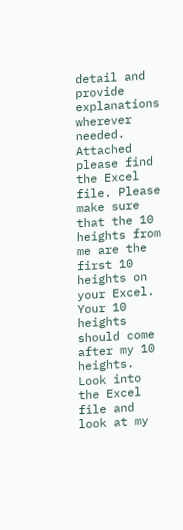detail and provide explanations wherever needed.
Attached please find the Excel file. Please make sure that the 10 heights from me are the first 10 heights on your Excel. Your 10 heights should come after my 10 heights. Look into the Excel file and look at my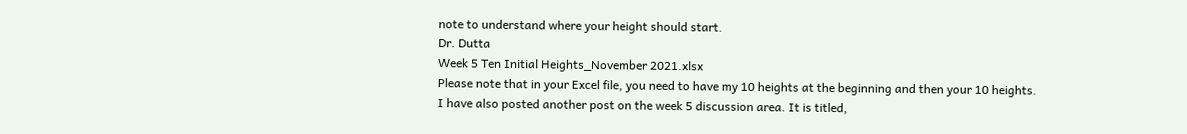note to understand where your height should start.
Dr. Dutta
Week 5 Ten Initial Heights_November 2021.xlsx
Please note that in your Excel file, you need to have my 10 heights at the beginning and then your 10 heights.
I have also posted another post on the week 5 discussion area. It is titled,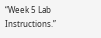“Week 5 Lab Instructions.”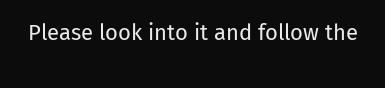Please look into it and follow the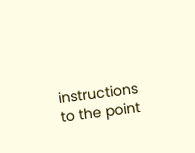instructions to the point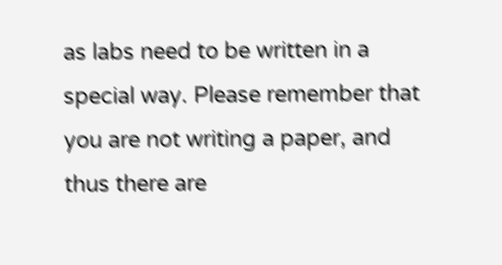as labs need to be written in a special way. Please remember that you are not writing a paper, and thus there are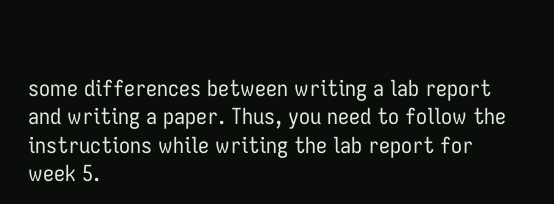some differences between writing a lab report and writing a paper. Thus, you need to follow the instructions while writing the lab report for week 5.